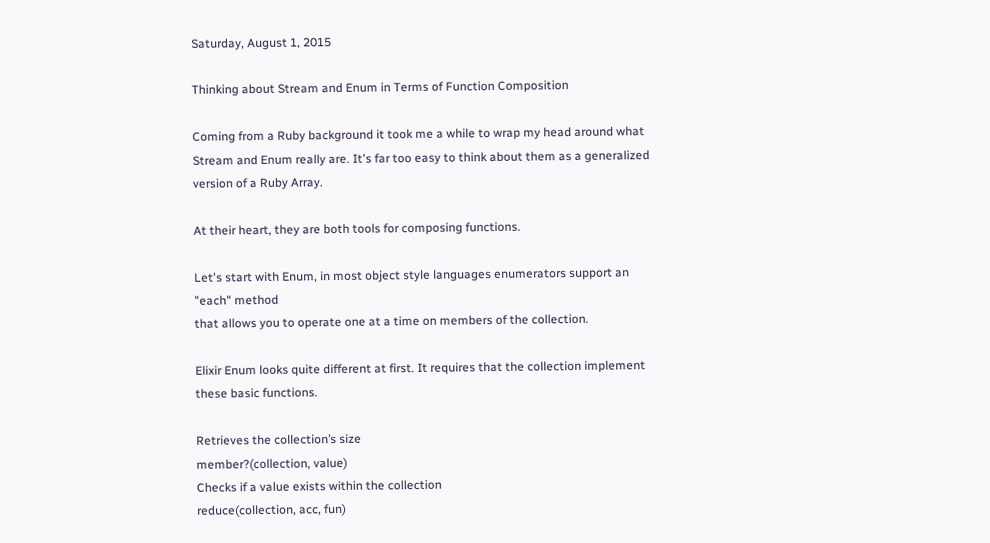Saturday, August 1, 2015

Thinking about Stream and Enum in Terms of Function Composition

Coming from a Ruby background it took me a while to wrap my head around what Stream and Enum really are. It's far too easy to think about them as a generalized version of a Ruby Array.

At their heart, they are both tools for composing functions.

Let's start with Enum, in most object style languages enumerators support an "each" method
that allows you to operate one at a time on members of the collection.

Elixir Enum looks quite different at first. It requires that the collection implement these basic functions.

Retrieves the collection’s size
member?(collection, value)
Checks if a value exists within the collection
reduce(collection, acc, fun)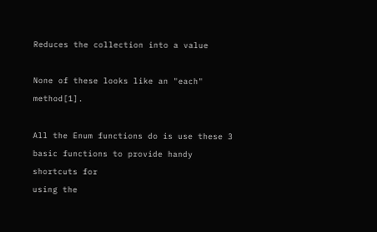Reduces the collection into a value

None of these looks like an "each" method[1].

All the Enum functions do is use these 3 basic functions to provide handy shortcuts for
using the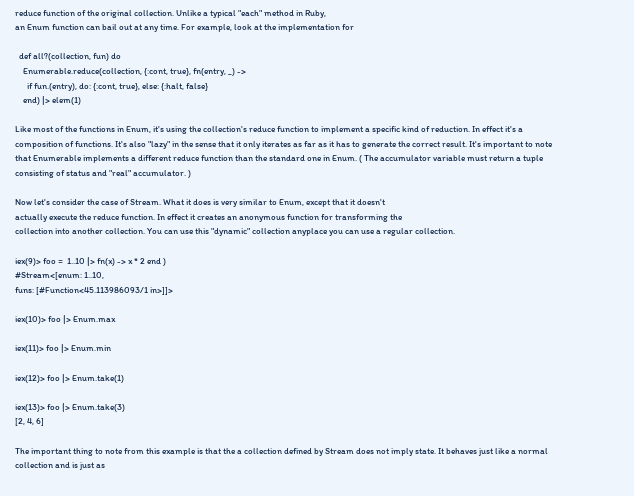reduce function of the original collection. Unlike a typical "each" method in Ruby,
an Enum function can bail out at any time. For example, look at the implementation for

  def all?(collection, fun) do
    Enumerable.reduce(collection, {:cont, true}, fn(entry, _) ->
      if fun.(entry), do: {:cont, true}, else: {:halt, false}
    end) |> elem(1)

Like most of the functions in Enum, it's using the collection's reduce function to implement a specific kind of reduction. In effect it's a composition of functions. It's also "lazy" in the sense that it only iterates as far as it has to generate the correct result. It's important to note that Enumerable implements a different reduce function than the standard one in Enum. ( The accumulator variable must return a tuple consisting of status and "real" accumulator. )

Now let's consider the case of Stream. What it does is very similar to Enum, except that it doesn't
actually execute the reduce function. In effect it creates an anonymous function for transforming the
collection into another collection. You can use this "dynamic" collection anyplace you can use a regular collection.

iex(9)> foo =  1..10 |> fn(x) -> x * 2 end )
#Stream<[enum: 1..10,
funs: [#Function<45.113986093/1 in>]]>

iex(10)> foo |> Enum.max

iex(11)> foo |> Enum.min

iex(12)> foo |> Enum.take(1)

iex(13)> foo |> Enum.take(3)
[2, 4, 6]

The important thing to note from this example is that the a collection defined by Stream does not imply state. It behaves just like a normal collection and is just as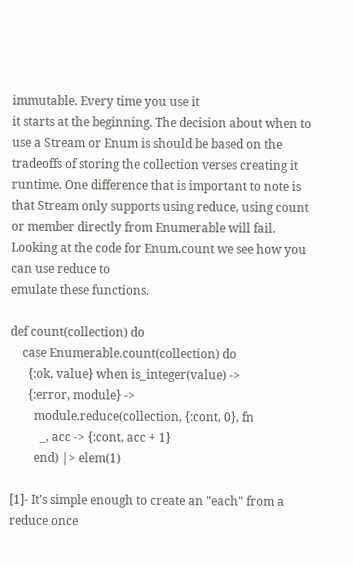immutable. Every time you use it
it starts at the beginning. The decision about when to use a Stream or Enum is should be based on the tradeoffs of storing the collection verses creating it runtime. One difference that is important to note is that Stream only supports using reduce, using count or member directly from Enumerable will fail. Looking at the code for Enum.count we see how you can use reduce to
emulate these functions.

def count(collection) do
    case Enumerable.count(collection) do
      {:ok, value} when is_integer(value) ->
      {:error, module} ->
        module.reduce(collection, {:cont, 0}, fn
          _, acc -> {:cont, acc + 1}
        end) |> elem(1)

[1]- It's simple enough to create an "each" from a reduce once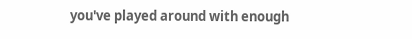you've played around with enough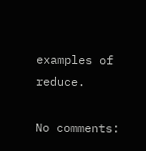examples of reduce.

No comments: